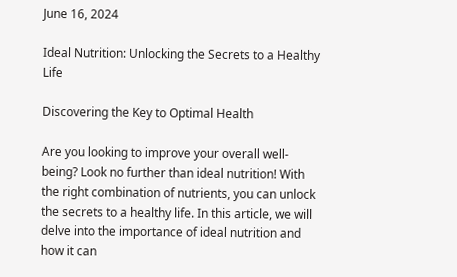June 16, 2024

Ideal Nutrition: Unlocking the Secrets to a Healthy Life

Discovering the Key to Optimal Health

Are you looking to improve your overall well-being? Look no further than ideal nutrition! With the right combination of nutrients, you can unlock the secrets to a healthy life. In this article, we will delve into the importance of ideal nutrition and how it can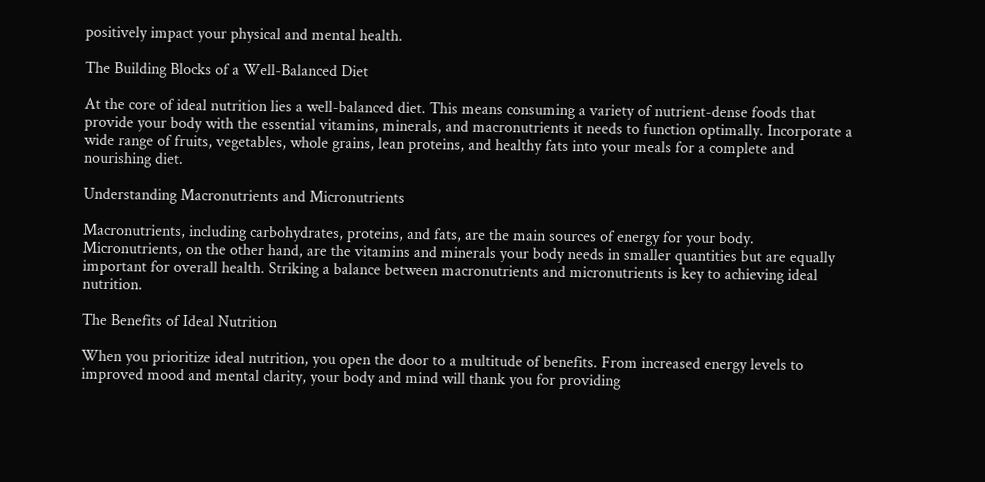positively impact your physical and mental health.

The Building Blocks of a Well-Balanced Diet

At the core of ideal nutrition lies a well-balanced diet. This means consuming a variety of nutrient-dense foods that provide your body with the essential vitamins, minerals, and macronutrients it needs to function optimally. Incorporate a wide range of fruits, vegetables, whole grains, lean proteins, and healthy fats into your meals for a complete and nourishing diet.

Understanding Macronutrients and Micronutrients

Macronutrients, including carbohydrates, proteins, and fats, are the main sources of energy for your body. Micronutrients, on the other hand, are the vitamins and minerals your body needs in smaller quantities but are equally important for overall health. Striking a balance between macronutrients and micronutrients is key to achieving ideal nutrition.

The Benefits of Ideal Nutrition

When you prioritize ideal nutrition, you open the door to a multitude of benefits. From increased energy levels to improved mood and mental clarity, your body and mind will thank you for providing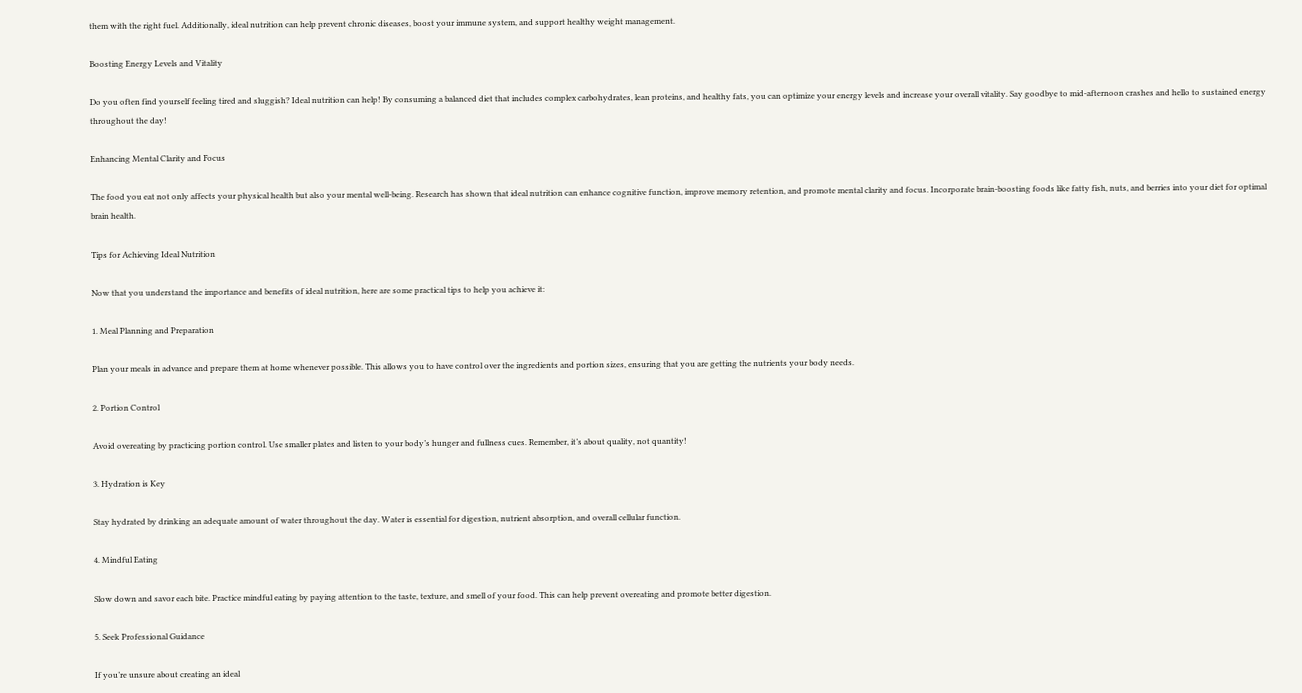them with the right fuel. Additionally, ideal nutrition can help prevent chronic diseases, boost your immune system, and support healthy weight management.

Boosting Energy Levels and Vitality

Do you often find yourself feeling tired and sluggish? Ideal nutrition can help! By consuming a balanced diet that includes complex carbohydrates, lean proteins, and healthy fats, you can optimize your energy levels and increase your overall vitality. Say goodbye to mid-afternoon crashes and hello to sustained energy throughout the day!

Enhancing Mental Clarity and Focus

The food you eat not only affects your physical health but also your mental well-being. Research has shown that ideal nutrition can enhance cognitive function, improve memory retention, and promote mental clarity and focus. Incorporate brain-boosting foods like fatty fish, nuts, and berries into your diet for optimal brain health.

Tips for Achieving Ideal Nutrition

Now that you understand the importance and benefits of ideal nutrition, here are some practical tips to help you achieve it:

1. Meal Planning and Preparation

Plan your meals in advance and prepare them at home whenever possible. This allows you to have control over the ingredients and portion sizes, ensuring that you are getting the nutrients your body needs.

2. Portion Control

Avoid overeating by practicing portion control. Use smaller plates and listen to your body’s hunger and fullness cues. Remember, it’s about quality, not quantity!

3. Hydration is Key

Stay hydrated by drinking an adequate amount of water throughout the day. Water is essential for digestion, nutrient absorption, and overall cellular function.

4. Mindful Eating

Slow down and savor each bite. Practice mindful eating by paying attention to the taste, texture, and smell of your food. This can help prevent overeating and promote better digestion.

5. Seek Professional Guidance

If you’re unsure about creating an ideal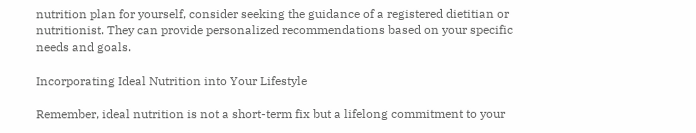nutrition plan for yourself, consider seeking the guidance of a registered dietitian or nutritionist. They can provide personalized recommendations based on your specific needs and goals.

Incorporating Ideal Nutrition into Your Lifestyle

Remember, ideal nutrition is not a short-term fix but a lifelong commitment to your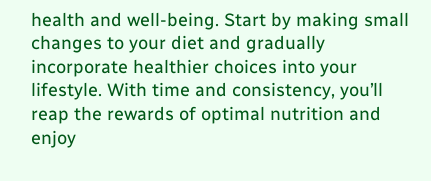health and well-being. Start by making small changes to your diet and gradually incorporate healthier choices into your lifestyle. With time and consistency, you’ll reap the rewards of optimal nutrition and enjoy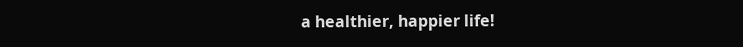a healthier, happier life!